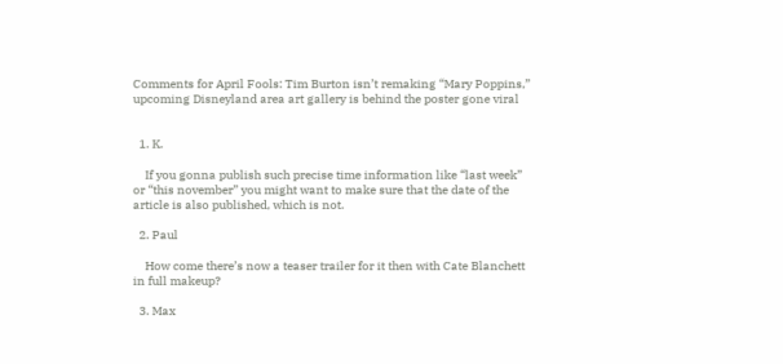Comments for April Fools: Tim Burton isn’t remaking “Mary Poppins,” upcoming Disneyland area art gallery is behind the poster gone viral


  1. K.

    If you gonna publish such precise time information like “last week” or “this november” you might want to make sure that the date of the article is also published, which is not.

  2. Paul

    How come there’s now a teaser trailer for it then with Cate Blanchett in full makeup?

  3. Max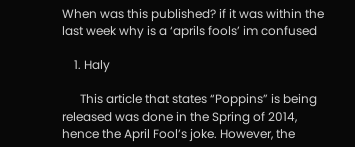When was this published? if it was within the last week why is a ‘aprils fools’ im confused

    1. Haly

      This article that states “Poppins” is being released was done in the Spring of 2014, hence the April Fool’s joke. However, the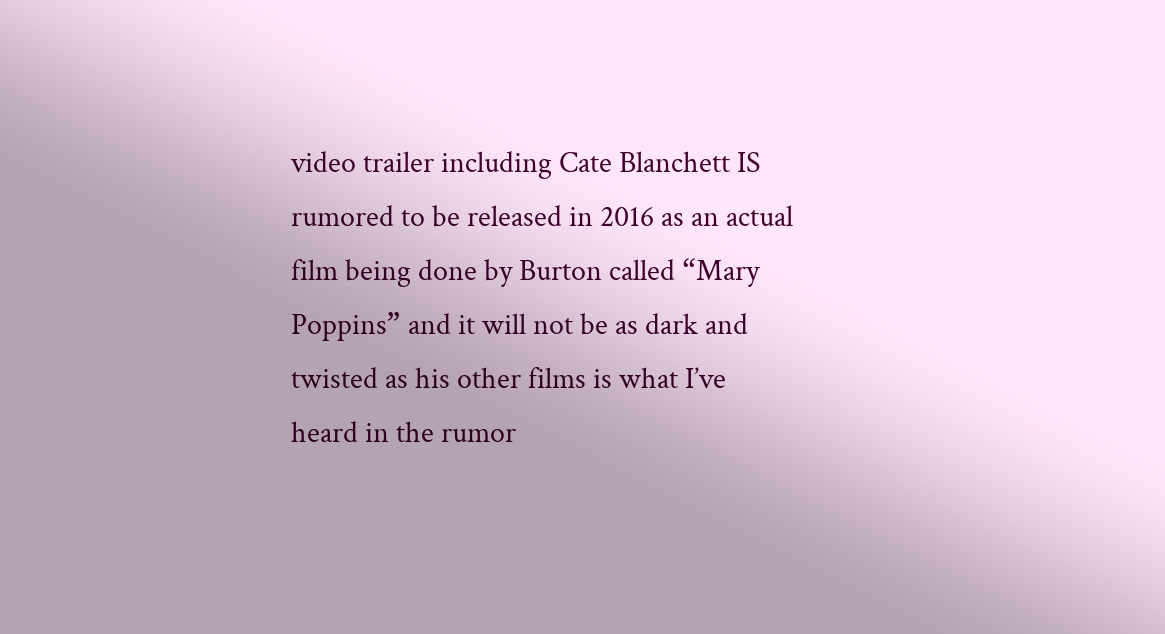video trailer including Cate Blanchett IS rumored to be released in 2016 as an actual film being done by Burton called “Mary Poppins” and it will not be as dark and twisted as his other films is what I’ve heard in the rumor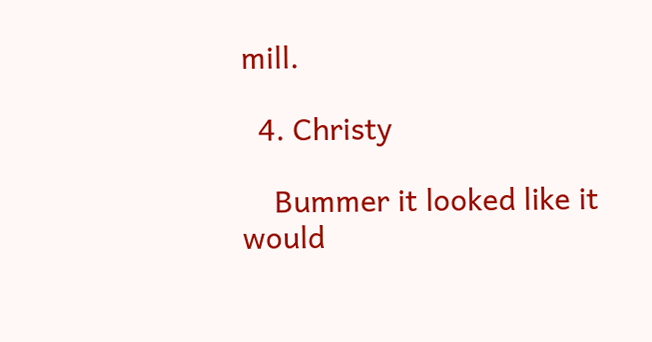mill.

  4. Christy

    Bummer it looked like it would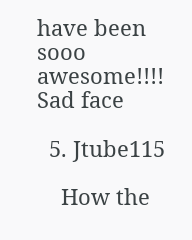have been sooo awesome!!!! Sad face

  5. Jtube115

    How the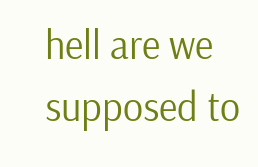hell are we supposed to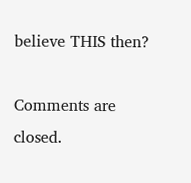believe THIS then?

Comments are closed.